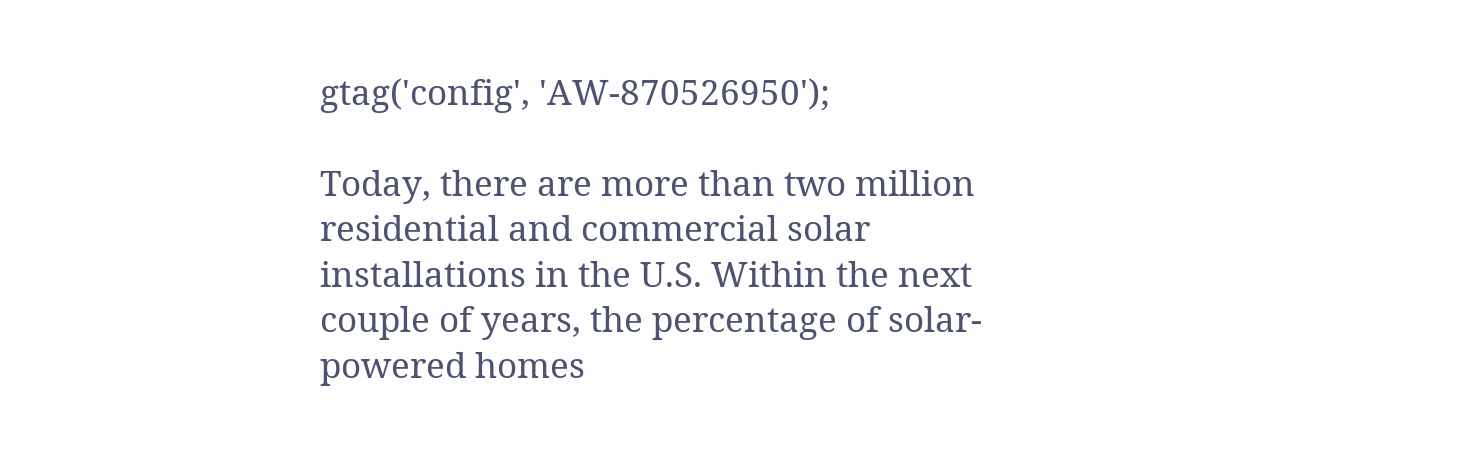gtag('config', 'AW-870526950');

Today, there are more than two million residential and commercial solar installations in the U.S. Within the next couple of years, the percentage of solar-powered homes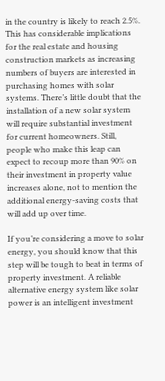in the country is likely to reach 2.5%. This has considerable implications for the real estate and housing construction markets as increasing numbers of buyers are interested in purchasing homes with solar systems. There’s little doubt that the installation of a new solar system will require substantial investment for current homeowners. Still, people who make this leap can expect to recoup more than 90% on their investment in property value increases alone, not to mention the additional energy-saving costs that will add up over time.

If you’re considering a move to solar energy, you should know that this step will be tough to beat in terms of property investment. A reliable alternative energy system like solar power is an intelligent investment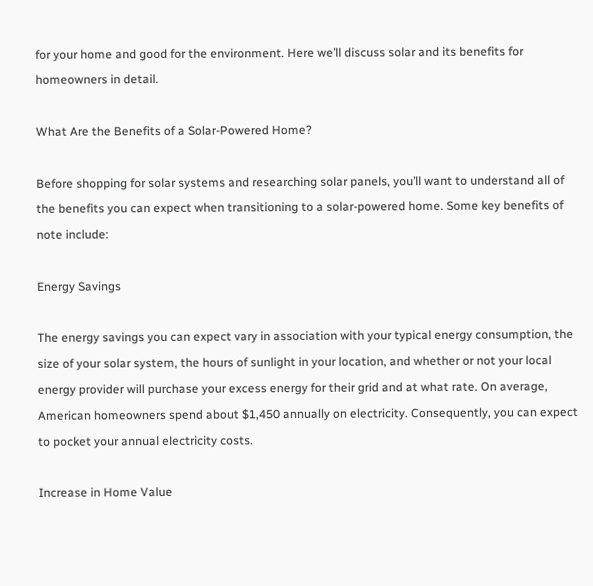for your home and good for the environment. Here we’ll discuss solar and its benefits for homeowners in detail.

What Are the Benefits of a Solar-Powered Home?

Before shopping for solar systems and researching solar panels, you’ll want to understand all of the benefits you can expect when transitioning to a solar-powered home. Some key benefits of note include:

Energy Savings

The energy savings you can expect vary in association with your typical energy consumption, the size of your solar system, the hours of sunlight in your location, and whether or not your local energy provider will purchase your excess energy for their grid and at what rate. On average, American homeowners spend about $1,450 annually on electricity. Consequently, you can expect to pocket your annual electricity costs.

Increase in Home Value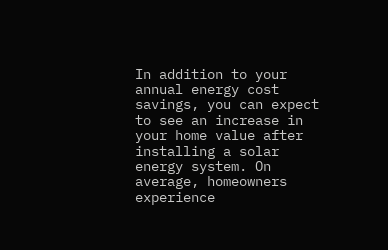In addition to your annual energy cost savings, you can expect to see an increase in your home value after installing a solar energy system. On average, homeowners experience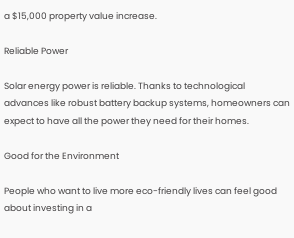a $15,000 property value increase.

Reliable Power

Solar energy power is reliable. Thanks to technological advances like robust battery backup systems, homeowners can expect to have all the power they need for their homes.

Good for the Environment

People who want to live more eco-friendly lives can feel good about investing in a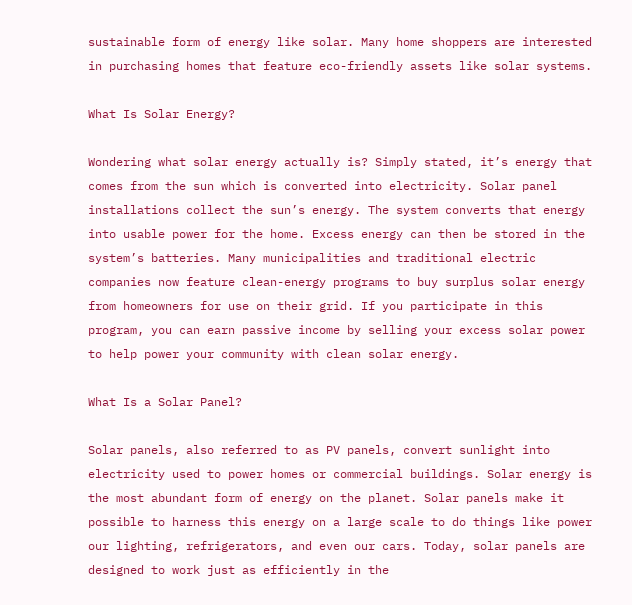sustainable form of energy like solar. Many home shoppers are interested in purchasing homes that feature eco-friendly assets like solar systems.

What Is Solar Energy?

Wondering what solar energy actually is? Simply stated, it’s energy that comes from the sun which is converted into electricity. Solar panel installations collect the sun’s energy. The system converts that energy into usable power for the home. Excess energy can then be stored in the system’s batteries. Many municipalities and traditional electric companies now feature clean-energy programs to buy surplus solar energy from homeowners for use on their grid. If you participate in this program, you can earn passive income by selling your excess solar power to help power your community with clean solar energy.

What Is a Solar Panel?

Solar panels, also referred to as PV panels, convert sunlight into electricity used to power homes or commercial buildings. Solar energy is the most abundant form of energy on the planet. Solar panels make it possible to harness this energy on a large scale to do things like power our lighting, refrigerators, and even our cars. Today, solar panels are designed to work just as efficiently in the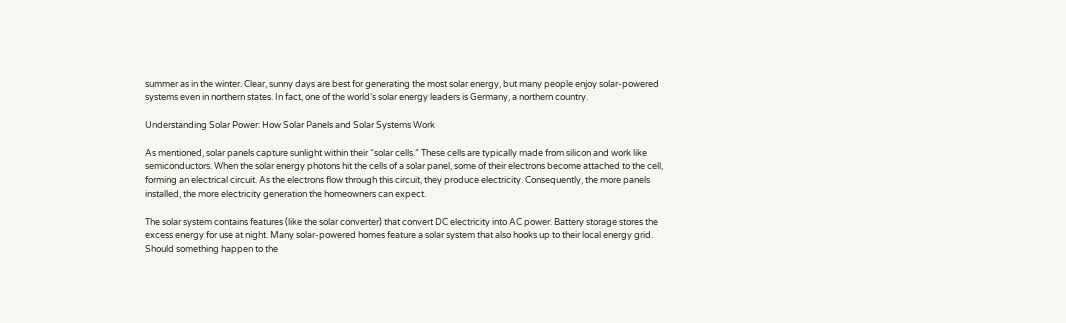summer as in the winter. Clear, sunny days are best for generating the most solar energy, but many people enjoy solar-powered systems even in northern states. In fact, one of the world’s solar energy leaders is Germany, a northern country.

Understanding Solar Power: How Solar Panels and Solar Systems Work

As mentioned, solar panels capture sunlight within their “solar cells.” These cells are typically made from silicon and work like semiconductors. When the solar energy photons hit the cells of a solar panel, some of their electrons become attached to the cell, forming an electrical circuit. As the electrons flow through this circuit, they produce electricity. Consequently, the more panels installed, the more electricity generation the homeowners can expect.

The solar system contains features (like the solar converter) that convert DC electricity into AC power. Battery storage stores the excess energy for use at night. Many solar-powered homes feature a solar system that also hooks up to their local energy grid. Should something happen to the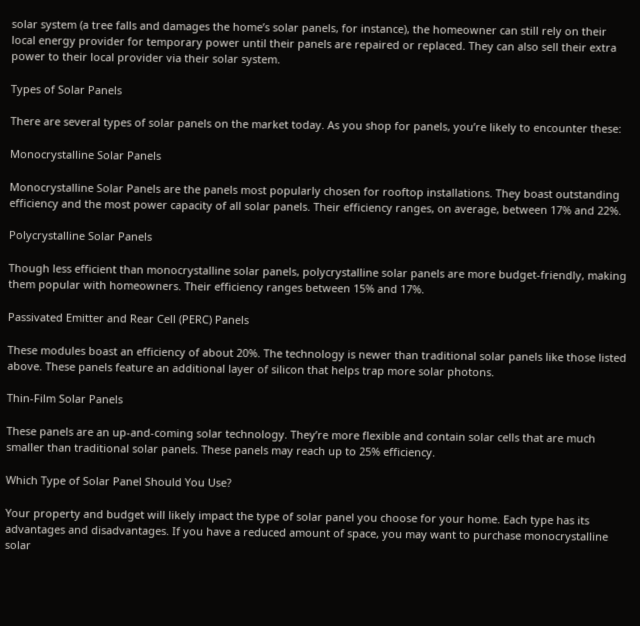solar system (a tree falls and damages the home’s solar panels, for instance), the homeowner can still rely on their local energy provider for temporary power until their panels are repaired or replaced. They can also sell their extra power to their local provider via their solar system.

Types of Solar Panels

There are several types of solar panels on the market today. As you shop for panels, you’re likely to encounter these:

Monocrystalline Solar Panels

Monocrystalline Solar Panels are the panels most popularly chosen for rooftop installations. They boast outstanding efficiency and the most power capacity of all solar panels. Their efficiency ranges, on average, between 17% and 22%.

Polycrystalline Solar Panels

Though less efficient than monocrystalline solar panels, polycrystalline solar panels are more budget-friendly, making them popular with homeowners. Their efficiency ranges between 15% and 17%.

Passivated Emitter and Rear Cell (PERC) Panels

These modules boast an efficiency of about 20%. The technology is newer than traditional solar panels like those listed above. These panels feature an additional layer of silicon that helps trap more solar photons.

Thin-Film Solar Panels

These panels are an up-and-coming solar technology. They’re more flexible and contain solar cells that are much smaller than traditional solar panels. These panels may reach up to 25% efficiency.

Which Type of Solar Panel Should You Use?

Your property and budget will likely impact the type of solar panel you choose for your home. Each type has its advantages and disadvantages. If you have a reduced amount of space, you may want to purchase monocrystalline solar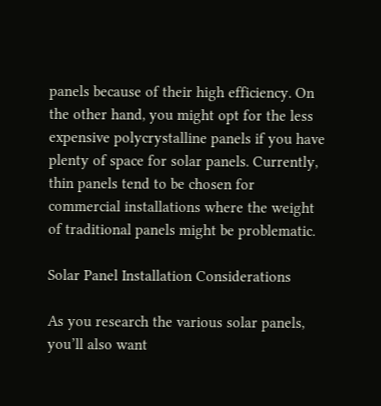panels because of their high efficiency. On the other hand, you might opt for the less expensive polycrystalline panels if you have plenty of space for solar panels. Currently, thin panels tend to be chosen for commercial installations where the weight of traditional panels might be problematic.

Solar Panel Installation Considerations

As you research the various solar panels, you’ll also want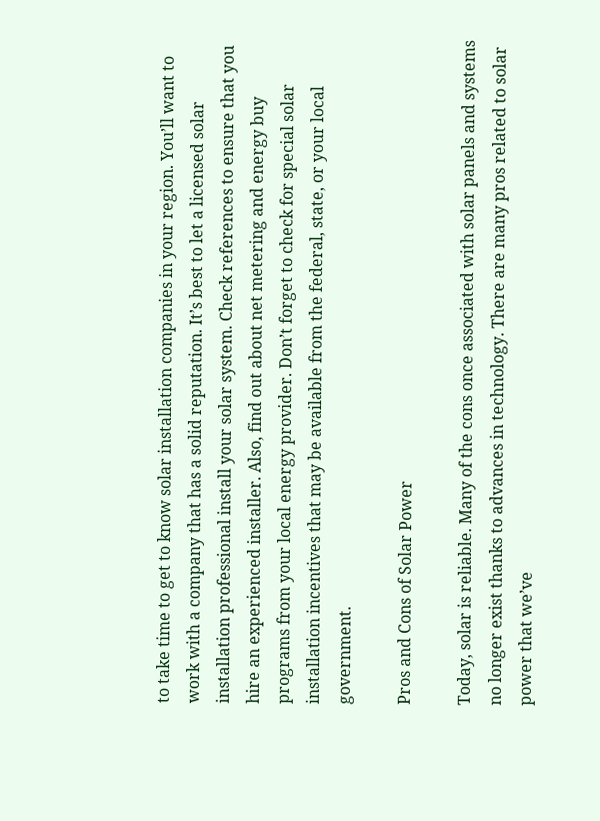to take time to get to know solar installation companies in your region. You’ll want to work with a company that has a solid reputation. It’s best to let a licensed solar installation professional install your solar system. Check references to ensure that you hire an experienced installer. Also, find out about net metering and energy buy programs from your local energy provider. Don’t forget to check for special solar installation incentives that may be available from the federal, state, or your local government.

Pros and Cons of Solar Power

Today, solar is reliable. Many of the cons once associated with solar panels and systems no longer exist thanks to advances in technology. There are many pros related to solar power that we’ve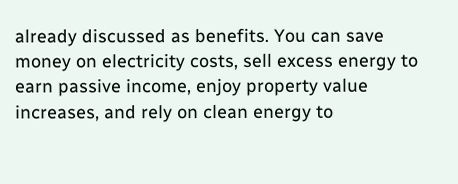already discussed as benefits. You can save money on electricity costs, sell excess energy to earn passive income, enjoy property value increases, and rely on clean energy to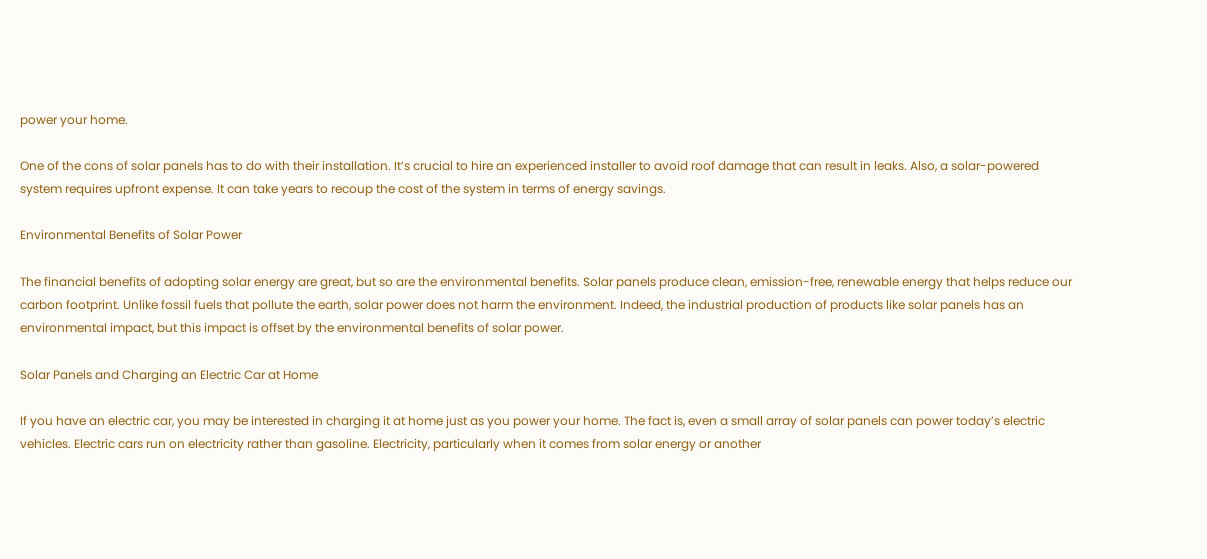power your home.

One of the cons of solar panels has to do with their installation. It’s crucial to hire an experienced installer to avoid roof damage that can result in leaks. Also, a solar-powered system requires upfront expense. It can take years to recoup the cost of the system in terms of energy savings.

Environmental Benefits of Solar Power

The financial benefits of adopting solar energy are great, but so are the environmental benefits. Solar panels produce clean, emission-free, renewable energy that helps reduce our carbon footprint. Unlike fossil fuels that pollute the earth, solar power does not harm the environment. Indeed, the industrial production of products like solar panels has an environmental impact, but this impact is offset by the environmental benefits of solar power.

Solar Panels and Charging an Electric Car at Home

If you have an electric car, you may be interested in charging it at home just as you power your home. The fact is, even a small array of solar panels can power today’s electric vehicles. Electric cars run on electricity rather than gasoline. Electricity, particularly when it comes from solar energy or another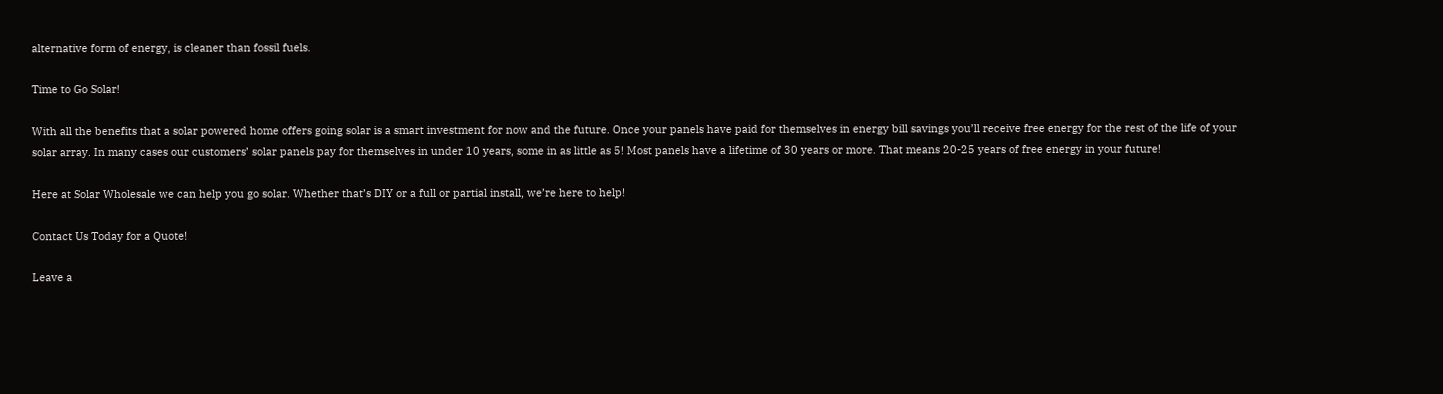alternative form of energy, is cleaner than fossil fuels.

Time to Go Solar!

With all the benefits that a solar powered home offers going solar is a smart investment for now and the future. Once your panels have paid for themselves in energy bill savings you’ll receive free energy for the rest of the life of your solar array. In many cases our customers’ solar panels pay for themselves in under 10 years, some in as little as 5! Most panels have a lifetime of 30 years or more. That means 20-25 years of free energy in your future!

Here at Solar Wholesale we can help you go solar. Whether that’s DIY or a full or partial install, we’re here to help!

Contact Us Today for a Quote!

Leave a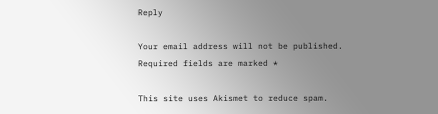Reply

Your email address will not be published. Required fields are marked *

This site uses Akismet to reduce spam.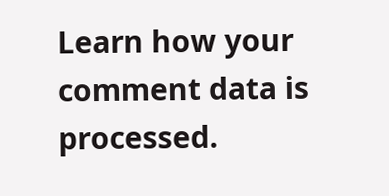Learn how your comment data is processed.